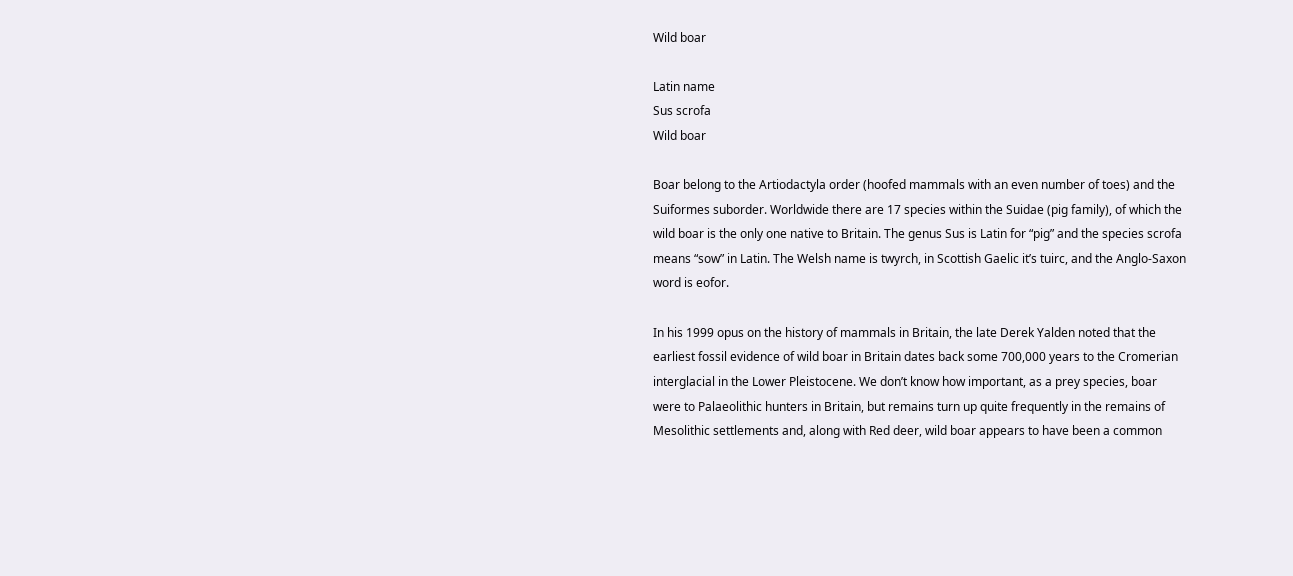Wild boar

Latin name
Sus scrofa
Wild boar

Boar belong to the Artiodactyla order (hoofed mammals with an even number of toes) and the Suiformes suborder. Worldwide there are 17 species within the Suidae (pig family), of which the wild boar is the only one native to Britain. The genus Sus is Latin for “pig” and the species scrofa means “sow” in Latin. The Welsh name is twyrch, in Scottish Gaelic it’s tuirc, and the Anglo-Saxon word is eofor.

In his 1999 opus on the history of mammals in Britain, the late Derek Yalden noted that the earliest fossil evidence of wild boar in Britain dates back some 700,000 years to the Cromerian interglacial in the Lower Pleistocene. We don’t know how important, as a prey species, boar were to Palaeolithic hunters in Britain, but remains turn up quite frequently in the remains of Mesolithic settlements and, along with Red deer, wild boar appears to have been a common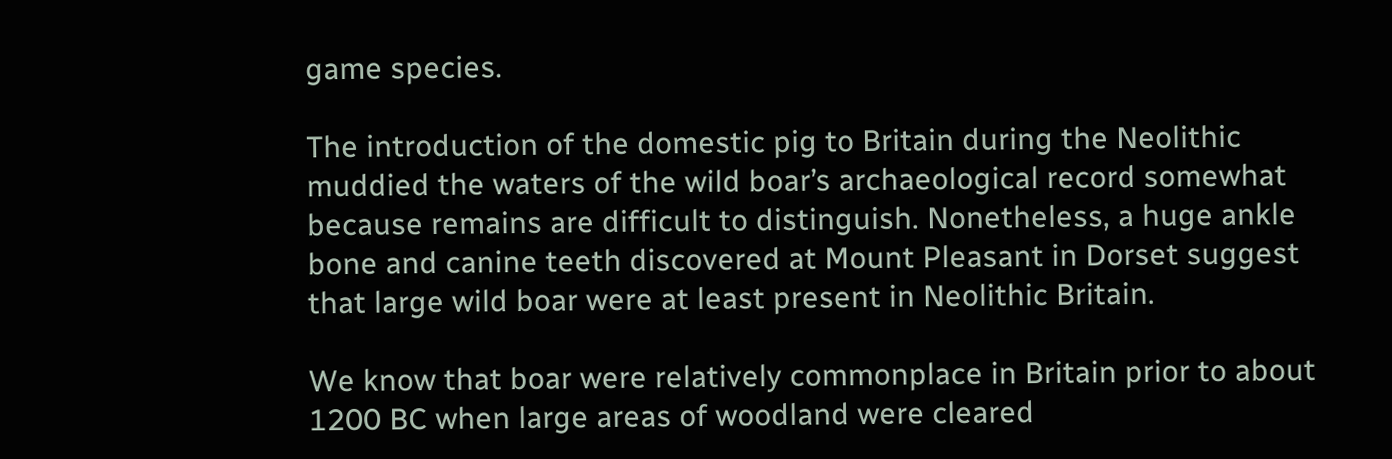game species.

The introduction of the domestic pig to Britain during the Neolithic muddied the waters of the wild boar’s archaeological record somewhat because remains are difficult to distinguish. Nonetheless, a huge ankle bone and canine teeth discovered at Mount Pleasant in Dorset suggest that large wild boar were at least present in Neolithic Britain.

We know that boar were relatively commonplace in Britain prior to about 1200 BC when large areas of woodland were cleared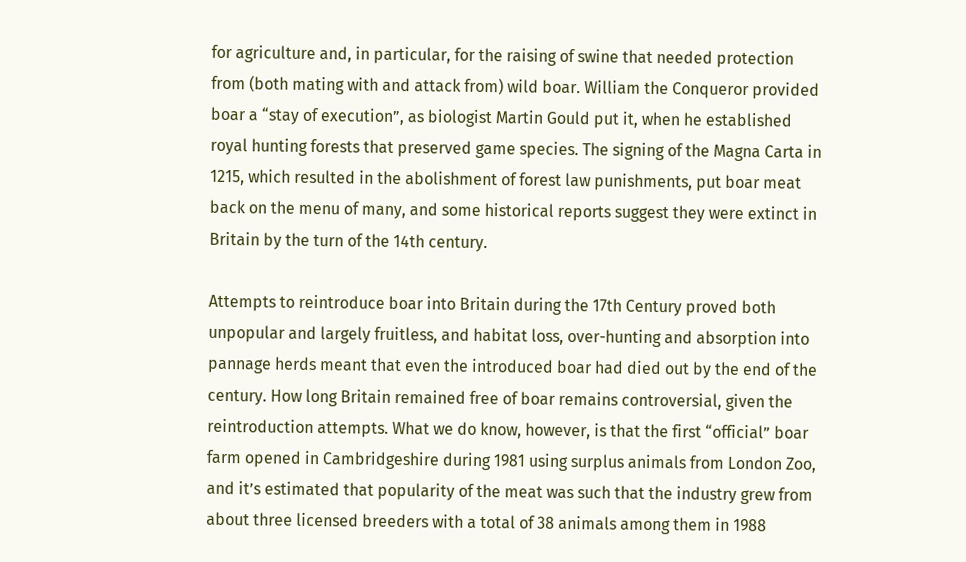for agriculture and, in particular, for the raising of swine that needed protection from (both mating with and attack from) wild boar. William the Conqueror provided boar a “stay of execution”, as biologist Martin Gould put it, when he established royal hunting forests that preserved game species. The signing of the Magna Carta in 1215, which resulted in the abolishment of forest law punishments, put boar meat back on the menu of many, and some historical reports suggest they were extinct in Britain by the turn of the 14th century.

Attempts to reintroduce boar into Britain during the 17th Century proved both unpopular and largely fruitless, and habitat loss, over-hunting and absorption into pannage herds meant that even the introduced boar had died out by the end of the century. How long Britain remained free of boar remains controversial, given the reintroduction attempts. What we do know, however, is that the first “official” boar farm opened in Cambridgeshire during 1981 using surplus animals from London Zoo, and it’s estimated that popularity of the meat was such that the industry grew from about three licensed breeders with a total of 38 animals among them in 1988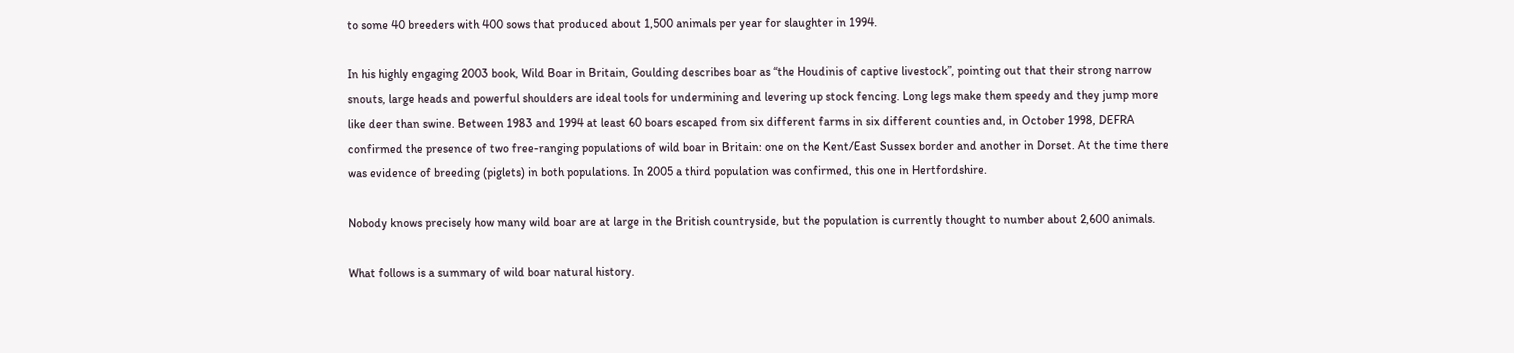to some 40 breeders with 400 sows that produced about 1,500 animals per year for slaughter in 1994.

In his highly engaging 2003 book, Wild Boar in Britain, Goulding describes boar as “the Houdinis of captive livestock”, pointing out that their strong narrow snouts, large heads and powerful shoulders are ideal tools for undermining and levering up stock fencing. Long legs make them speedy and they jump more like deer than swine. Between 1983 and 1994 at least 60 boars escaped from six different farms in six different counties and, in October 1998, DEFRA confirmed the presence of two free-ranging populations of wild boar in Britain: one on the Kent/East Sussex border and another in Dorset. At the time there was evidence of breeding (piglets) in both populations. In 2005 a third population was confirmed, this one in Hertfordshire.

Nobody knows precisely how many wild boar are at large in the British countryside, but the population is currently thought to number about 2,600 animals.

What follows is a summary of wild boar natural history.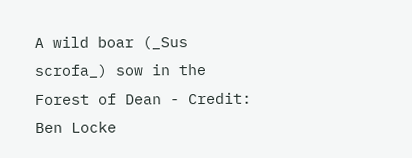A wild boar (_Sus scrofa_) sow in the Forest of Dean - Credit: Ben Locke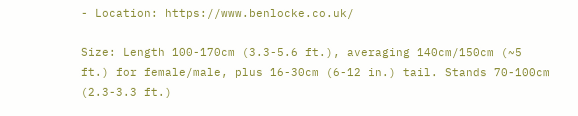- Location: https://www.benlocke.co.uk/

Size: Length 100-170cm (3.3-5.6 ft.), averaging 140cm/150cm (~5 ft.) for female/male, plus 16-30cm (6-12 in.) tail. Stands 70-100cm (2.3-3.3 ft.)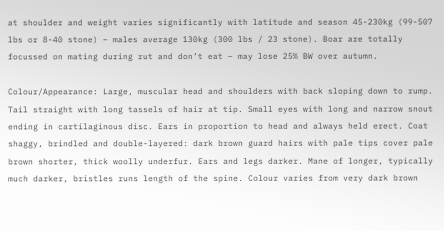at shoulder and weight varies significantly with latitude and season 45-230kg (99-507 lbs or 8-40 stone) – males average 130kg (300 lbs / 23 stone). Boar are totally focussed on mating during rut and don’t eat – may lose 25% BW over autumn.

Colour/Appearance: Large, muscular head and shoulders with back sloping down to rump. Tail straight with long tassels of hair at tip. Small eyes with long and narrow snout ending in cartilaginous disc. Ears in proportion to head and always held erect. Coat shaggy, brindled and double-layered: dark brown guard hairs with pale tips cover pale brown shorter, thick woolly underfur. Ears and legs darker. Mane of longer, typically much darker, bristles runs length of the spine. Colour varies from very dark brown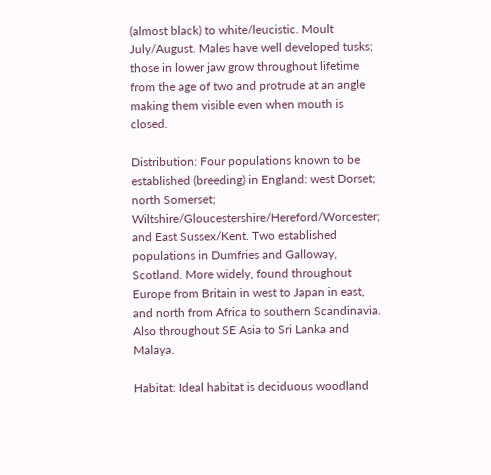(almost black) to white/leucistic. Moult July/August. Males have well developed tusks; those in lower jaw grow throughout lifetime from the age of two and protrude at an angle making them visible even when mouth is closed.

Distribution: Four populations known to be established (breeding) in England: west Dorset; north Somerset; Wiltshire/Gloucestershire/Hereford/Worcester; and East Sussex/Kent. Two established populations in Dumfries and Galloway, Scotland. More widely, found throughout Europe from Britain in west to Japan in east, and north from Africa to southern Scandinavia. Also throughout SE Asia to Sri Lanka and Malaya.

Habitat: Ideal habitat is deciduous woodland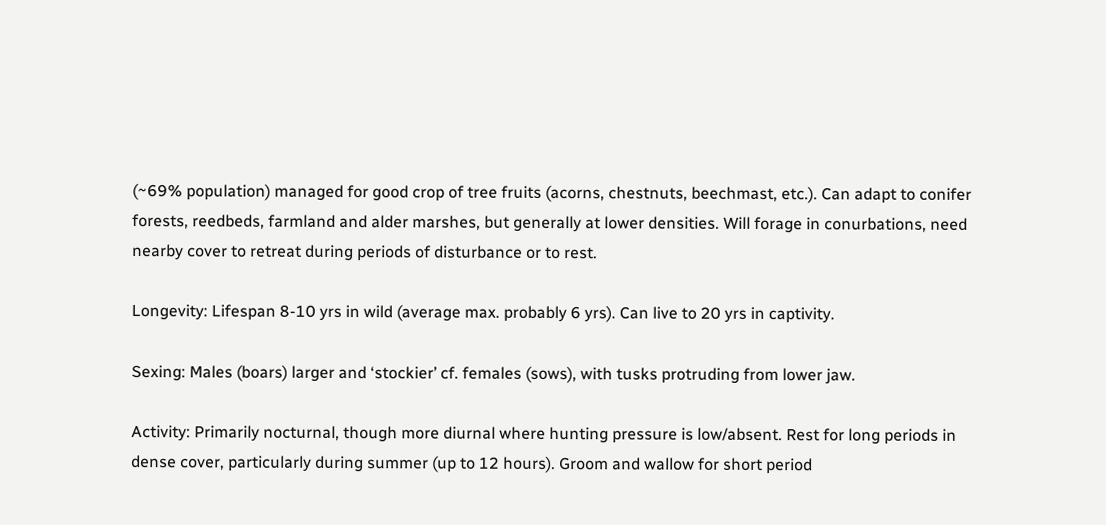(~69% population) managed for good crop of tree fruits (acorns, chestnuts, beechmast, etc.). Can adapt to conifer forests, reedbeds, farmland and alder marshes, but generally at lower densities. Will forage in conurbations, need nearby cover to retreat during periods of disturbance or to rest.

Longevity: Lifespan 8-10 yrs in wild (average max. probably 6 yrs). Can live to 20 yrs in captivity.

Sexing: Males (boars) larger and ‘stockier’ cf. females (sows), with tusks protruding from lower jaw.

Activity: Primarily nocturnal, though more diurnal where hunting pressure is low/absent. Rest for long periods in dense cover, particularly during summer (up to 12 hours). Groom and wallow for short period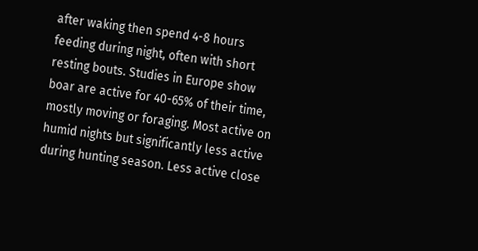after waking then spend 4-8 hours feeding during night, often with short resting bouts. Studies in Europe show boar are active for 40-65% of their time, mostly moving or foraging. Most active on humid nights but significantly less active during hunting season. Less active close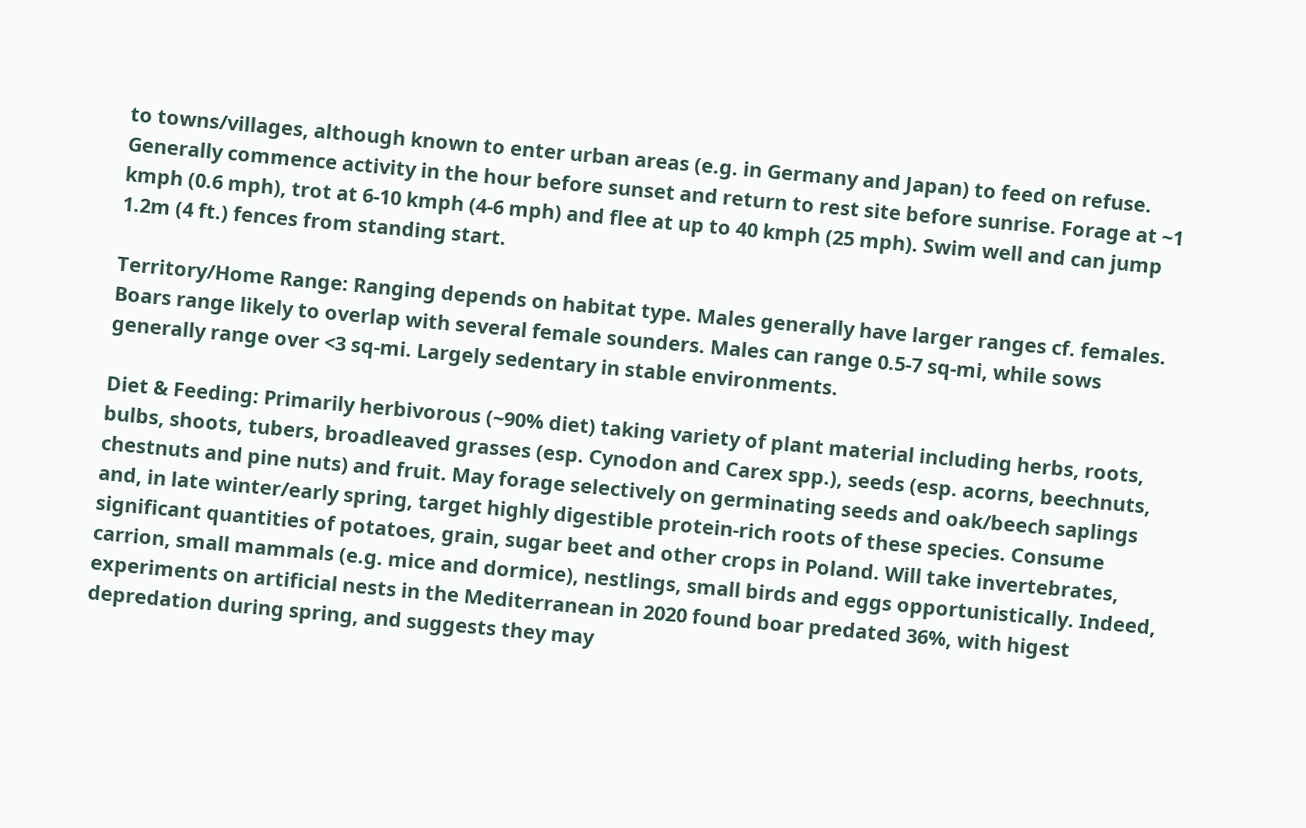to towns/villages, although known to enter urban areas (e.g. in Germany and Japan) to feed on refuse. Generally commence activity in the hour before sunset and return to rest site before sunrise. Forage at ~1 kmph (0.6 mph), trot at 6-10 kmph (4-6 mph) and flee at up to 40 kmph (25 mph). Swim well and can jump 1.2m (4 ft.) fences from standing start.

Territory/Home Range: Ranging depends on habitat type. Males generally have larger ranges cf. females. Boars range likely to overlap with several female sounders. Males can range 0.5-7 sq-mi, while sows generally range over <3 sq-mi. Largely sedentary in stable environments.

Diet & Feeding: Primarily herbivorous (~90% diet) taking variety of plant material including herbs, roots, bulbs, shoots, tubers, broadleaved grasses (esp. Cynodon and Carex spp.), seeds (esp. acorns, beechnuts, chestnuts and pine nuts) and fruit. May forage selectively on germinating seeds and oak/beech saplings and, in late winter/early spring, target highly digestible protein-rich roots of these species. Consume significant quantities of potatoes, grain, sugar beet and other crops in Poland. Will take invertebrates, carrion, small mammals (e.g. mice and dormice), nestlings, small birds and eggs opportunistically. Indeed, experiments on artificial nests in the Mediterranean in 2020 found boar predated 36%, with higest depredation during spring, and suggests they may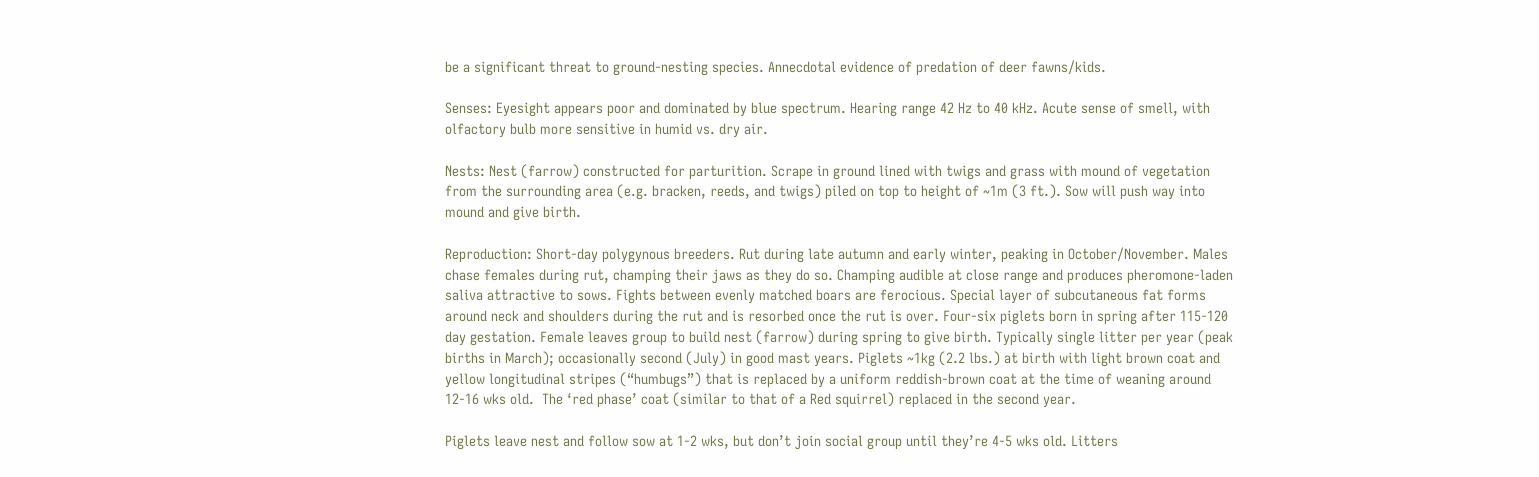be a significant threat to ground-nesting species. Annecdotal evidence of predation of deer fawns/kids.

Senses: Eyesight appears poor and dominated by blue spectrum. Hearing range 42 Hz to 40 kHz. Acute sense of smell, with olfactory bulb more sensitive in humid vs. dry air.

Nests: Nest (farrow) constructed for parturition. Scrape in ground lined with twigs and grass with mound of vegetation from the surrounding area (e.g. bracken, reeds, and twigs) piled on top to height of ~1m (3 ft.). Sow will push way into mound and give birth.

Reproduction: Short-day polygynous breeders. Rut during late autumn and early winter, peaking in October/November. Males chase females during rut, champing their jaws as they do so. Champing audible at close range and produces pheromone-laden saliva attractive to sows. Fights between evenly matched boars are ferocious. Special layer of subcutaneous fat forms around neck and shoulders during the rut and is resorbed once the rut is over. Four-six piglets born in spring after 115-120 day gestation. Female leaves group to build nest (farrow) during spring to give birth. Typically single litter per year (peak births in March); occasionally second (July) in good mast years. Piglets ~1kg (2.2 lbs.) at birth with light brown coat and yellow longitudinal stripes (“humbugs”) that is replaced by a uniform reddish-brown coat at the time of weaning around 12-16 wks old.  The ‘red phase’ coat (similar to that of a Red squirrel) replaced in the second year.

Piglets leave nest and follow sow at 1-2 wks, but don’t join social group until they’re 4-5 wks old. Litters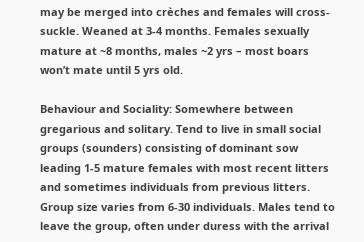may be merged into crèches and females will cross-suckle. Weaned at 3-4 months. Females sexually mature at ~8 months, males ~2 yrs – most boars won’t mate until 5 yrs old.

Behaviour and Sociality: Somewhere between gregarious and solitary. Tend to live in small social groups (sounders) consisting of dominant sow leading 1-5 mature females with most recent litters and sometimes individuals from previous litters. Group size varies from 6-30 individuals. Males tend to leave the group, often under duress with the arrival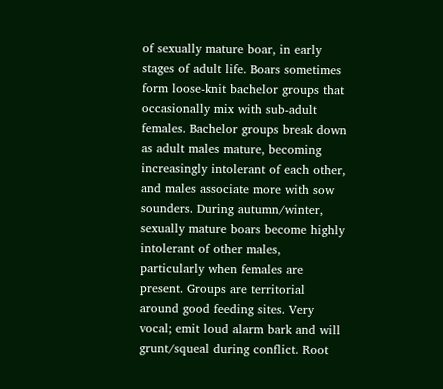of sexually mature boar, in early stages of adult life. Boars sometimes form loose-knit bachelor groups that occasionally mix with sub-adult females. Bachelor groups break down as adult males mature, becoming increasingly intolerant of each other, and males associate more with sow sounders. During autumn/winter, sexually mature boars become highly intolerant of other males, particularly when females are present. Groups are territorial around good feeding sites. Very vocal; emit loud alarm bark and will grunt/squeal during conflict. Root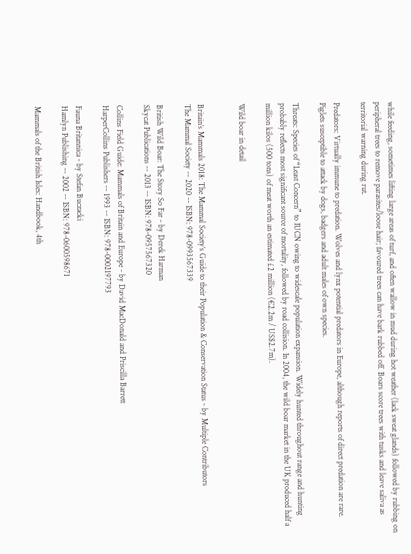while feeding, sometimes lifting large areas of turf, and often wallow in mud during hot weather (lack sweat glands) followed by rubbing on peripheral trees to remove parasites/loose hair; favoured trees can have bark rubbed off. Boars score trees with tusks and leave saliva as territorial warning during rut.

Predators: Virtually immune to predation. Wolves and lynx potential predators in Europe, although reports of direct predation are rare. Piglets susceptible to attack by dogs, badgers and adult males of own species.

Threats: Species of “Least Concern” to IUCN owing to widescale population expansion. Widely hunted throughout range and hunting probably reflects most significant source of mortality, followed by road collision. In 2004, the wild boar market in the UK produced half a million kilos (500 tons) of meat worth an estimated £2 million (€2.2m / US$2.7m).

Wild boar in detail


Britain’s Mammals 2018: The Mammal Society’s Guide to their Population & Conservation Status - by Multiple Contributors
The Mammal Society -- 2020 -- ISBN: 978-0993567339

British Wild Boar: The Story So Far - by Derek Harman
Skycat Publications -- 2013 -- ISBN: 978-0957567320

Collins Field Guide: Mammals of Britain and Europe - by David MacDonald and Priscilla Barrett
HarperCollins Publishers -- 1993 -- ISBN: 978-0002197793

Fauna Britannica - by Stefan Buczacki
Hamlyn Publishing -- 2002 -- ISBN: 978-0600598671

Mammals of the British Isles: Handbook, 4th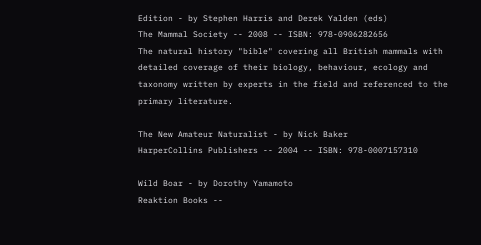Edition - by Stephen Harris and Derek Yalden (eds)
The Mammal Society -- 2008 -- ISBN: 978-0906282656
The natural history "bible" covering all British mammals with detailed coverage of their biology, behaviour, ecology and taxonomy written by experts in the field and referenced to the primary literature.

The New Amateur Naturalist - by Nick Baker
HarperCollins Publishers -- 2004 -- ISBN: 978-0007157310

Wild Boar - by Dorothy Yamamoto
Reaktion Books --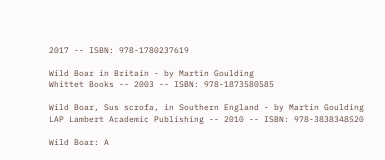2017 -- ISBN: 978-1780237619

Wild Boar in Britain - by Martin Goulding
Whittet Books -- 2003 -- ISBN: 978-1873580585

Wild Boar, Sus scrofa, in Southern England - by Martin Goulding
LAP Lambert Academic Publishing -- 2010 -- ISBN: 978-3838348520

Wild Boar: A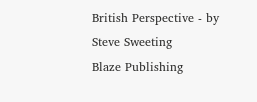British Perspective - by Steve Sweeting
Blaze Publishing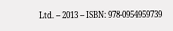Ltd. -- 2013 -- ISBN: 978-0954959739